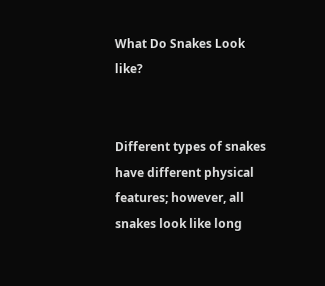What Do Snakes Look like?


Different types of snakes have different physical features; however, all snakes look like long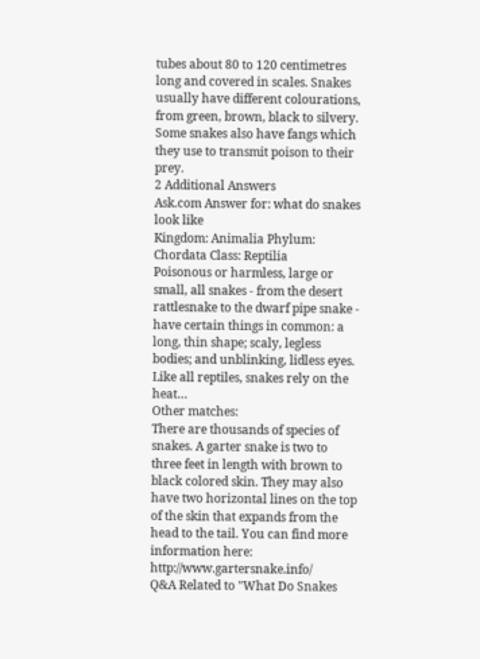tubes about 80 to 120 centimetres long and covered in scales. Snakes usually have different colourations, from green, brown, black to silvery. Some snakes also have fangs which they use to transmit poison to their prey.
2 Additional Answers
Ask.com Answer for: what do snakes look like
Kingdom: Animalia Phylum: Chordata Class: Reptilia
Poisonous or harmless, large or small, all snakes - from the desert rattlesnake to the dwarf pipe snake - have certain things in common: a long, thin shape; scaly, legless bodies; and unblinking, lidless eyes. Like all reptiles, snakes rely on the heat…
Other matches:
There are thousands of species of snakes. A garter snake is two to three feet in length with brown to black colored skin. They may also have two horizontal lines on the top of the skin that expands from the head to the tail. You can find more information here: http://www.gartersnake.info/
Q&A Related to "What Do Snakes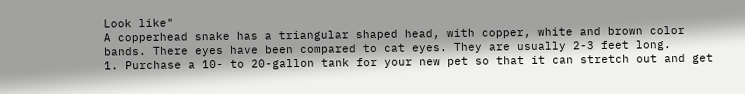Look like"
A copperhead snake has a triangular shaped head, with copper, white and brown color bands. There eyes have been compared to cat eyes. They are usually 2-3 feet long.
1. Purchase a 10- to 20-gallon tank for your new pet so that it can stretch out and get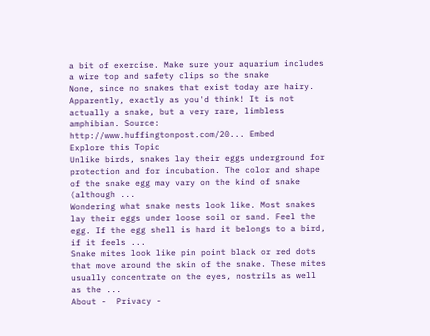a bit of exercise. Make sure your aquarium includes a wire top and safety clips so the snake
None, since no snakes that exist today are hairy.
Apparently, exactly as you'd think! It is not actually a snake, but a very rare, limbless amphibian. Source: http://www.huffingtonpost.com/20... Embed
Explore this Topic
Unlike birds, snakes lay their eggs underground for protection and for incubation. The color and shape of the snake egg may vary on the kind of snake (although ...
Wondering what snake nests look like. Most snakes lay their eggs under loose soil or sand. Feel the egg. If the egg shell is hard it belongs to a bird, if it feels ...
Snake mites look like pin point black or red dots that move around the skin of the snake. These mites usually concentrate on the eyes, nostrils as well as the ...
About -  Privacy -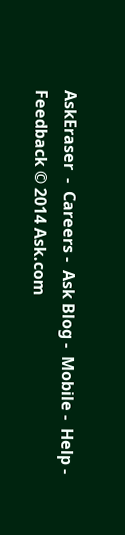AskEraser  -  Careers -  Ask Blog -  Mobile -  Help -  Feedback © 2014 Ask.com